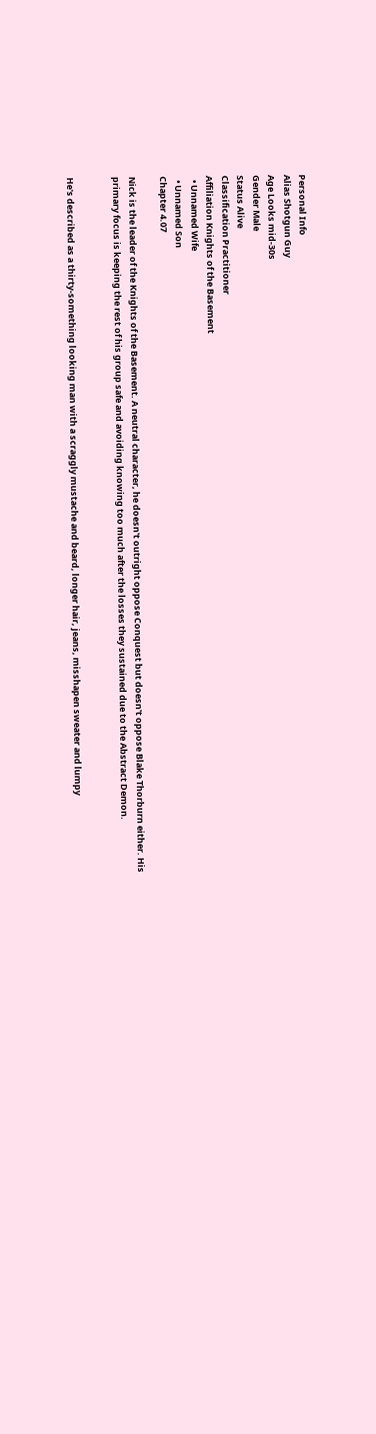Personal Info
Alias Shotgun Guy
Age Looks mid-30s
Gender Male
Status Alive
Classification Practitioner
Affiliation Knights of the Basement
  • Unnamed Wife
  • Unnamed Son
Chapter 4.07

Nick is the leader of the Knights of the Basement. A neutral character, he doesn't outright oppose Conquest but doesn't oppose Blake Thorburn either. His primary focus is keeping the rest of his group safe and avoiding knowing too much after the losses they sustained due to the Abstract Demon.


He's described as a thirty-something looking man with a scraggly mustache and beard, longer hair, jeans, misshapen sweater and lumpy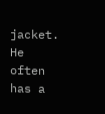jacket. He often has a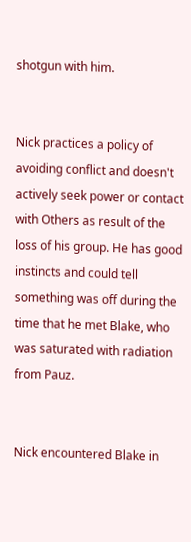shotgun with him.


Nick practices a policy of avoiding conflict and doesn't actively seek power or contact with Others as result of the loss of his group. He has good instincts and could tell something was off during the time that he met Blake, who was saturated with radiation from Pauz.


Nick encountered Blake in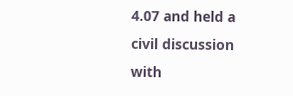4.07 and held a civil discussion with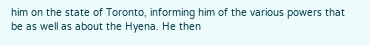him on the state of Toronto, informing him of the various powers that be as well as about the Hyena. He then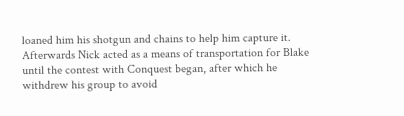loaned him his shotgun and chains to help him capture it. Afterwards Nick acted as a means of transportation for Blake until the contest with Conquest began, after which he withdrew his group to avoid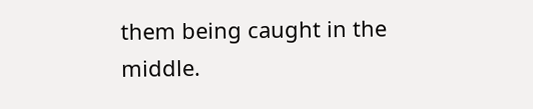them being caught in the middle.